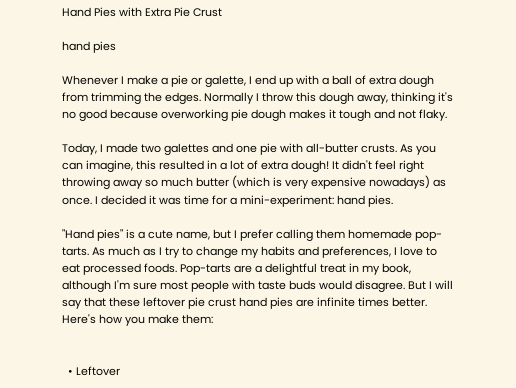Hand Pies with Extra Pie Crust

hand pies

Whenever I make a pie or galette, I end up with a ball of extra dough from trimming the edges. Normally I throw this dough away, thinking it's no good because overworking pie dough makes it tough and not flaky.

Today, I made two galettes and one pie with all-butter crusts. As you can imagine, this resulted in a lot of extra dough! It didn't feel right throwing away so much butter (which is very expensive nowadays) as once. I decided it was time for a mini-experiment: hand pies.

"Hand pies" is a cute name, but I prefer calling them homemade pop-tarts. As much as I try to change my habits and preferences, I love to eat processed foods. Pop-tarts are a delightful treat in my book, although I'm sure most people with taste buds would disagree. But I will say that these leftover pie crust hand pies are infinite times better. Here's how you make them:


  • Leftover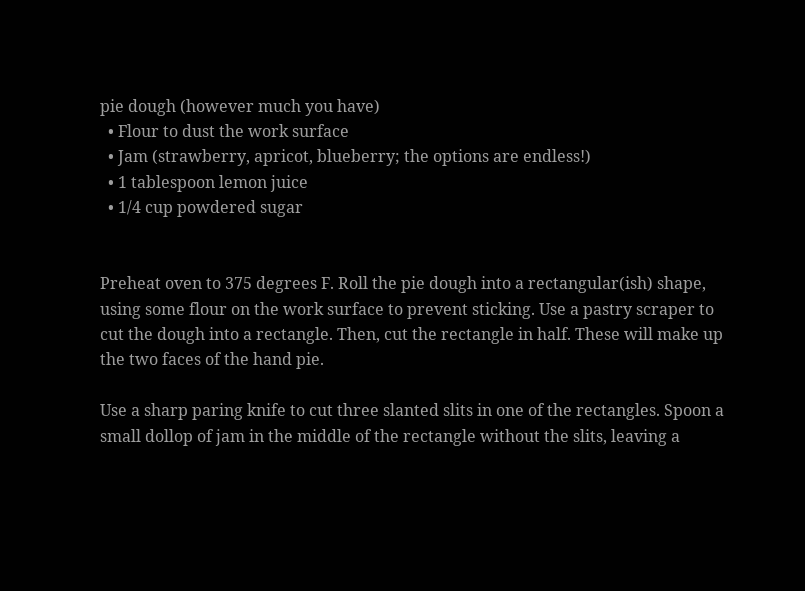pie dough (however much you have)
  • Flour to dust the work surface
  • Jam (strawberry, apricot, blueberry; the options are endless!)
  • 1 tablespoon lemon juice
  • 1/4 cup powdered sugar


Preheat oven to 375 degrees F. Roll the pie dough into a rectangular(ish) shape, using some flour on the work surface to prevent sticking. Use a pastry scraper to cut the dough into a rectangle. Then, cut the rectangle in half. These will make up the two faces of the hand pie.

Use a sharp paring knife to cut three slanted slits in one of the rectangles. Spoon a small dollop of jam in the middle of the rectangle without the slits, leaving a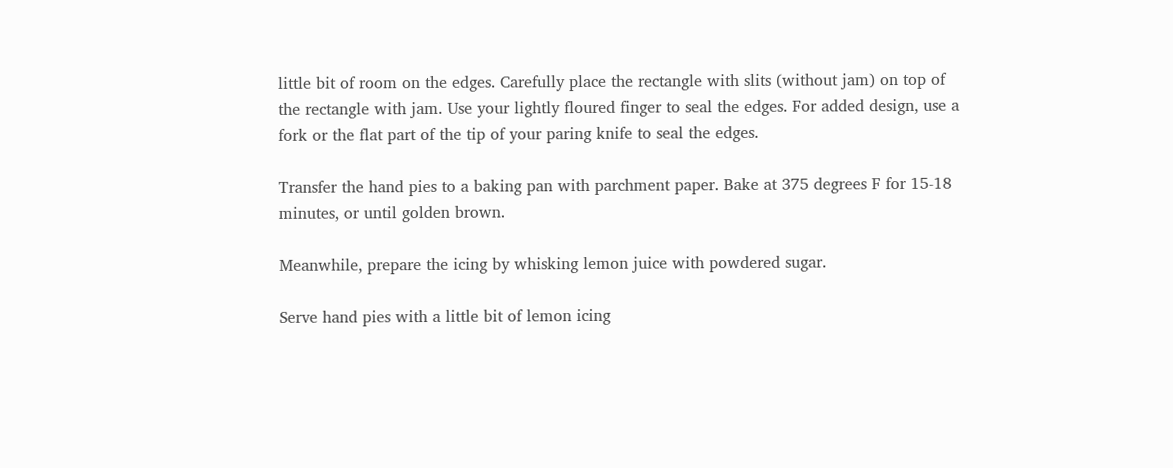little bit of room on the edges. Carefully place the rectangle with slits (without jam) on top of the rectangle with jam. Use your lightly floured finger to seal the edges. For added design, use a fork or the flat part of the tip of your paring knife to seal the edges.

Transfer the hand pies to a baking pan with parchment paper. Bake at 375 degrees F for 15-18 minutes, or until golden brown.

Meanwhile, prepare the icing by whisking lemon juice with powdered sugar.

Serve hand pies with a little bit of lemon icing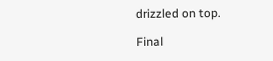drizzled on top.

Final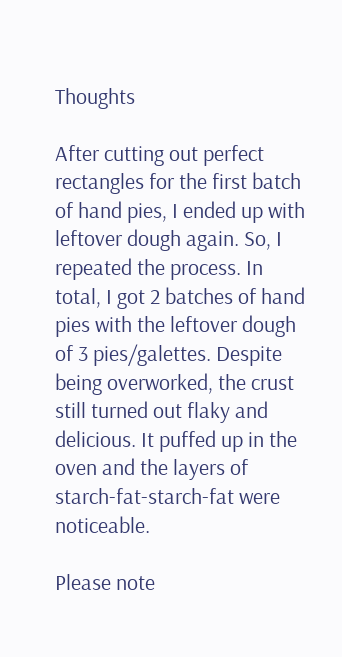Thoughts

After cutting out perfect rectangles for the first batch of hand pies, I ended up with leftover dough again. So, I repeated the process. In total, I got 2 batches of hand pies with the leftover dough of 3 pies/galettes. Despite being overworked, the crust still turned out flaky and delicious. It puffed up in the oven and the layers of starch-fat-starch-fat were noticeable.

Please note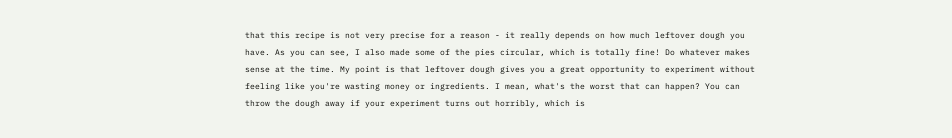that this recipe is not very precise for a reason - it really depends on how much leftover dough you have. As you can see, I also made some of the pies circular, which is totally fine! Do whatever makes sense at the time. My point is that leftover dough gives you a great opportunity to experiment without feeling like you're wasting money or ingredients. I mean, what's the worst that can happen? You can throw the dough away if your experiment turns out horribly, which is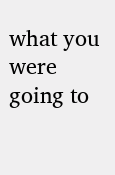what you were going to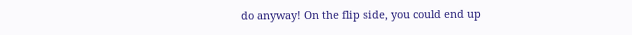do anyway! On the flip side, you could end up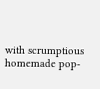with scrumptious homemade pop-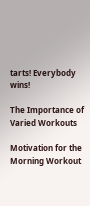tarts! Everybody wins!

The Importance of Varied Workouts

Motivation for the Morning Workout